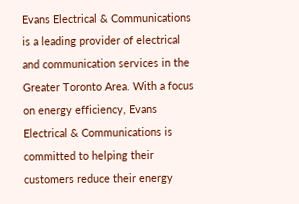Evans Electrical & Communications is a leading provider of electrical and communication services in the Greater Toronto Area. With a focus on energy efficiency, Evans Electrical & Communications is committed to helping their customers reduce their energy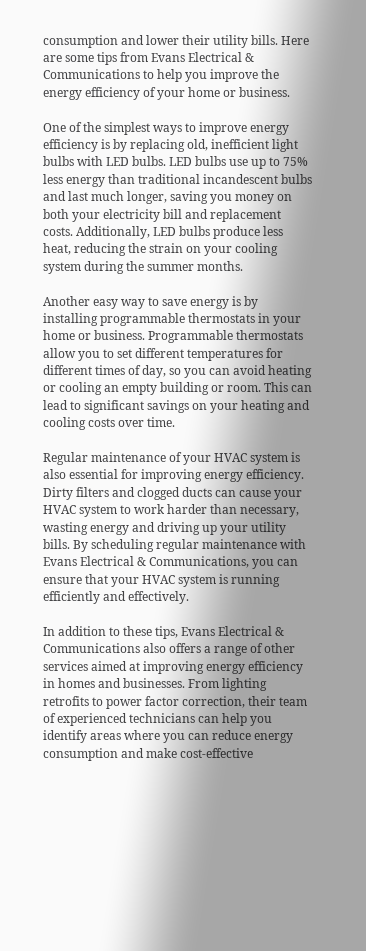consumption and lower their utility bills. Here are some tips from Evans Electrical & Communications to help you improve the energy efficiency of your home or business.

One of the simplest ways to improve energy efficiency is by replacing old, inefficient light bulbs with LED bulbs. LED bulbs use up to 75% less energy than traditional incandescent bulbs and last much longer, saving you money on both your electricity bill and replacement costs. Additionally, LED bulbs produce less heat, reducing the strain on your cooling system during the summer months.

Another easy way to save energy is by installing programmable thermostats in your home or business. Programmable thermostats allow you to set different temperatures for different times of day, so you can avoid heating or cooling an empty building or room. This can lead to significant savings on your heating and cooling costs over time.

Regular maintenance of your HVAC system is also essential for improving energy efficiency. Dirty filters and clogged ducts can cause your HVAC system to work harder than necessary, wasting energy and driving up your utility bills. By scheduling regular maintenance with Evans Electrical & Communications, you can ensure that your HVAC system is running efficiently and effectively.

In addition to these tips, Evans Electrical & Communications also offers a range of other services aimed at improving energy efficiency in homes and businesses. From lighting retrofits to power factor correction, their team of experienced technicians can help you identify areas where you can reduce energy consumption and make cost-effective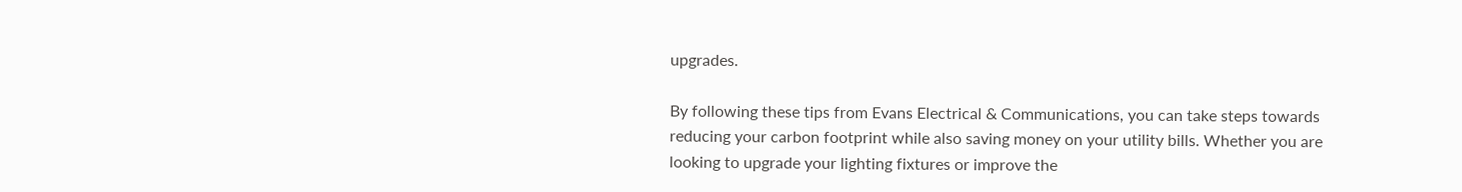upgrades.

By following these tips from Evans Electrical & Communications, you can take steps towards reducing your carbon footprint while also saving money on your utility bills. Whether you are looking to upgrade your lighting fixtures or improve the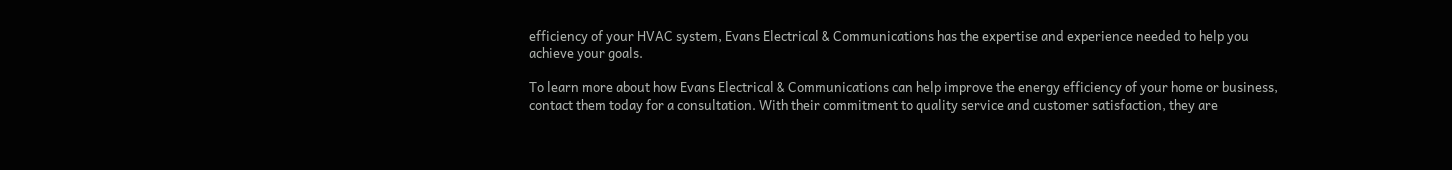efficiency of your HVAC system, Evans Electrical & Communications has the expertise and experience needed to help you achieve your goals.

To learn more about how Evans Electrical & Communications can help improve the energy efficiency of your home or business, contact them today for a consultation. With their commitment to quality service and customer satisfaction, they are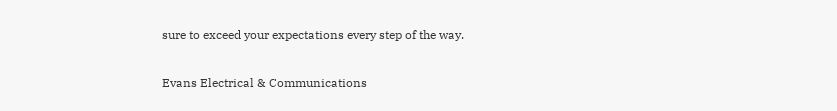sure to exceed your expectations every step of the way.

Evans Electrical & Communications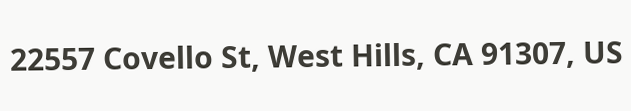22557 Covello St, West Hills, CA 91307, US